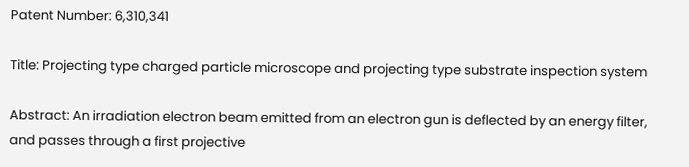Patent Number: 6,310,341

Title: Projecting type charged particle microscope and projecting type substrate inspection system

Abstract: An irradiation electron beam emitted from an electron gun is deflected by an energy filter, and passes through a first projective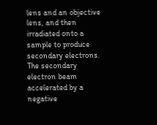lens and an objective lens, and then irradiated onto a sample to produce secondary electrons. The secondary electron beam accelerated by a negative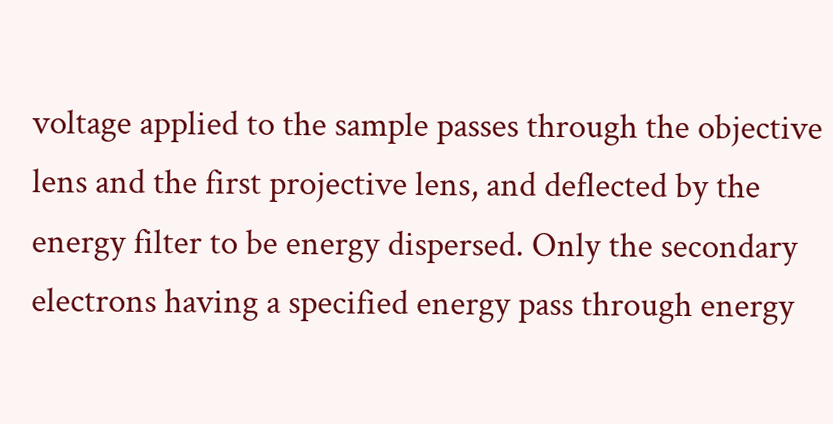voltage applied to the sample passes through the objective lens and the first projective lens, and deflected by the energy filter to be energy dispersed. Only the secondary electrons having a specified energy pass through energy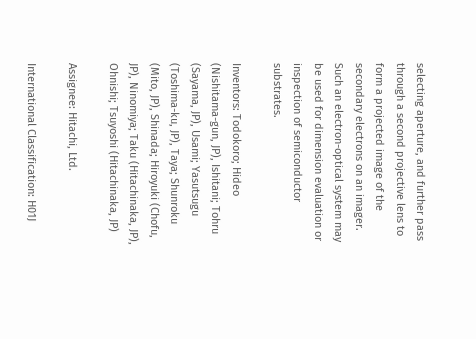selecting aperture, and further pass through a second projective lens to form a projected image of the secondary electrons on an imager. Such an electron-optical system may be used for dimension evaluation or inspection of semiconductor substrates.

Inventors: Todokoro; Hideo (Nishitama-gun, JP), Ishitani; Tohru (Sayama, JP), Usami; Yasutsugu (Toshima-ku, JP), Taya; Shunroku (Mito, JP), Shinada; Hiroyuki (Chofu, JP), Ninomiya; Taku (Hitachinaka, JP), Ohnishi; Tsuyoshi (Hitachinaka, JP)

Assignee: Hitachi, Ltd.

International Classification: H01J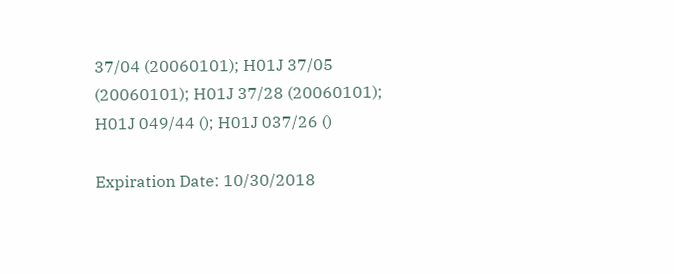37/04 (20060101); H01J 37/05 (20060101); H01J 37/28 (20060101); H01J 049/44 (); H01J 037/26 ()

Expiration Date: 10/30/2018